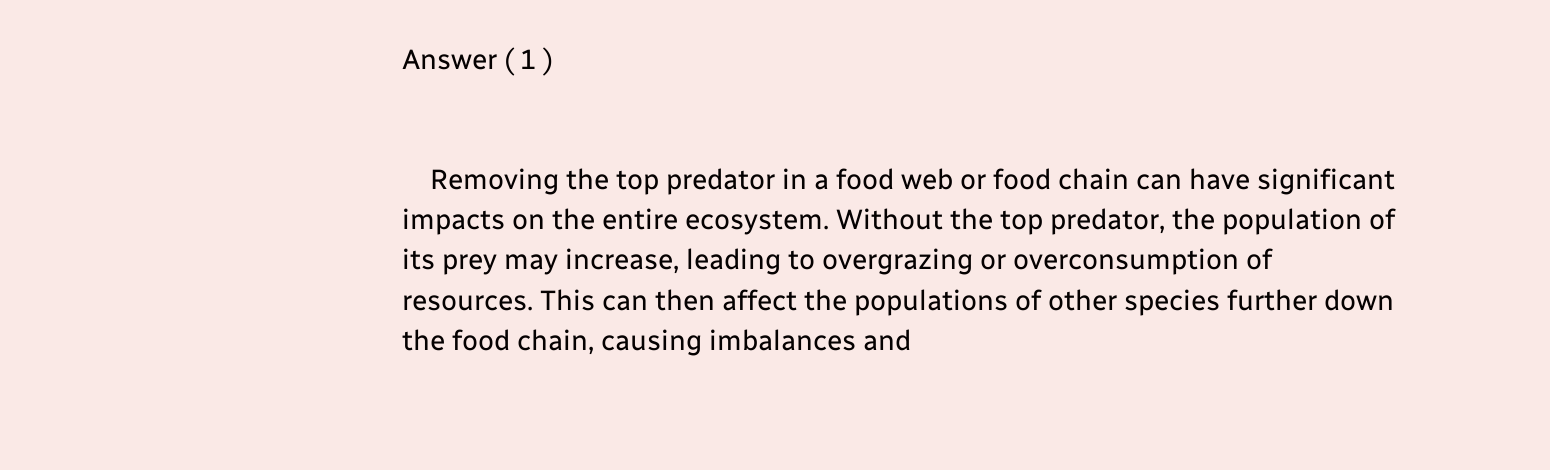Answer ( 1 )


    Removing the top predator in a food web or food chain can have significant impacts on the entire ecosystem. Without the top predator, the population of its prey may increase, leading to overgrazing or overconsumption of resources. This can then affect the populations of other species further down the food chain, causing imbalances and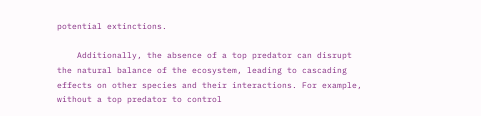potential extinctions.

    Additionally, the absence of a top predator can disrupt the natural balance of the ecosystem, leading to cascading effects on other species and their interactions. For example, without a top predator to control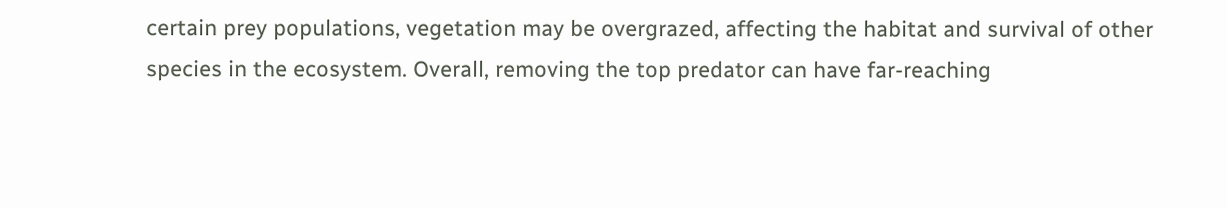certain prey populations, vegetation may be overgrazed, affecting the habitat and survival of other species in the ecosystem. Overall, removing the top predator can have far-reaching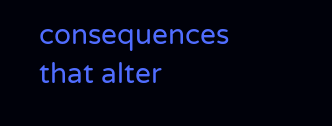consequences that alter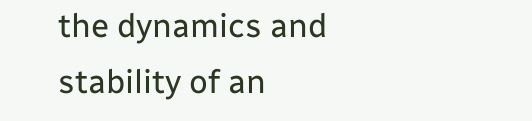the dynamics and stability of an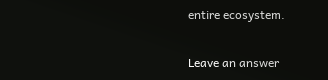entire ecosystem.

Leave an answer